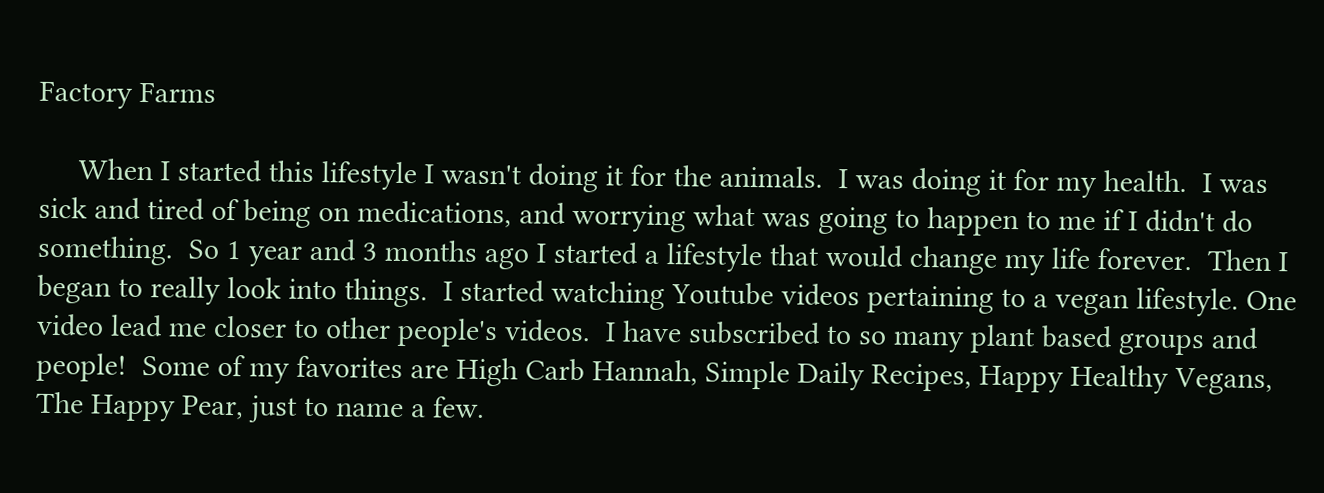Factory Farms

     When I started this lifestyle I wasn't doing it for the animals.  I was doing it for my health.  I was sick and tired of being on medications, and worrying what was going to happen to me if I didn't do something.  So 1 year and 3 months ago I started a lifestyle that would change my life forever.  Then I began to really look into things.  I started watching Youtube videos pertaining to a vegan lifestyle. One video lead me closer to other people's videos.  I have subscribed to so many plant based groups and people!  Some of my favorites are High Carb Hannah, Simple Daily Recipes, Happy Healthy Vegans, The Happy Pear, just to name a few.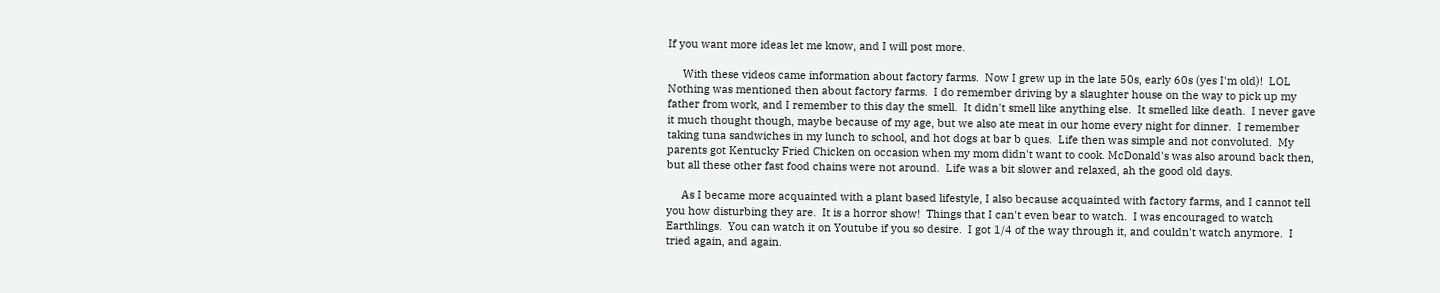If you want more ideas let me know, and I will post more.

     With these videos came information about factory farms.  Now I grew up in the late 50s, early 60s (yes I'm old)!  LOL  Nothing was mentioned then about factory farms.  I do remember driving by a slaughter house on the way to pick up my father from work, and I remember to this day the smell.  It didn't smell like anything else.  It smelled like death.  I never gave it much thought though, maybe because of my age, but we also ate meat in our home every night for dinner.  I remember taking tuna sandwiches in my lunch to school, and hot dogs at bar b ques.  Life then was simple and not convoluted.  My parents got Kentucky Fried Chicken on occasion when my mom didn't want to cook. McDonald's was also around back then, but all these other fast food chains were not around.  Life was a bit slower and relaxed, ah the good old days.

     As I became more acquainted with a plant based lifestyle, I also because acquainted with factory farms, and I cannot tell you how disturbing they are.  It is a horror show!  Things that I can't even bear to watch.  I was encouraged to watch Earthlings.  You can watch it on Youtube if you so desire.  I got 1/4 of the way through it, and couldn't watch anymore.  I tried again, and again.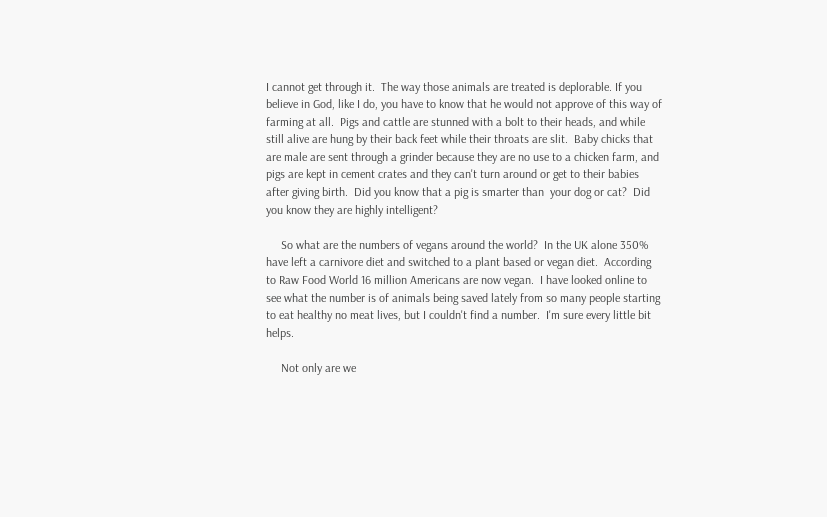I cannot get through it.  The way those animals are treated is deplorable. If you believe in God, like I do, you have to know that he would not approve of this way of farming at all.  Pigs and cattle are stunned with a bolt to their heads, and while still alive are hung by their back feet while their throats are slit.  Baby chicks that are male are sent through a grinder because they are no use to a chicken farm, and pigs are kept in cement crates and they can't turn around or get to their babies after giving birth.  Did you know that a pig is smarter than  your dog or cat?  Did you know they are highly intelligent?

     So what are the numbers of vegans around the world?  In the UK alone 350% have left a carnivore diet and switched to a plant based or vegan diet.  According to Raw Food World 16 million Americans are now vegan.  I have looked online to see what the number is of animals being saved lately from so many people starting to eat healthy no meat lives, but I couldn't find a number.  I'm sure every little bit helps.

     Not only are we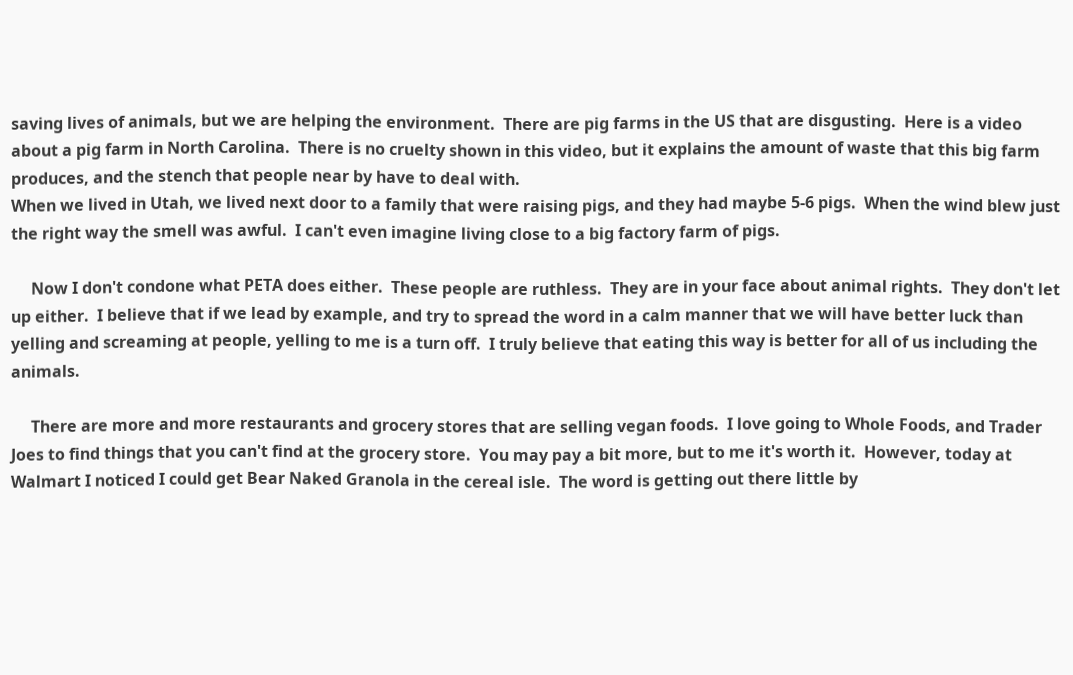saving lives of animals, but we are helping the environment.  There are pig farms in the US that are disgusting.  Here is a video about a pig farm in North Carolina.  There is no cruelty shown in this video, but it explains the amount of waste that this big farm produces, and the stench that people near by have to deal with.
When we lived in Utah, we lived next door to a family that were raising pigs, and they had maybe 5-6 pigs.  When the wind blew just the right way the smell was awful.  I can't even imagine living close to a big factory farm of pigs.

     Now I don't condone what PETA does either.  These people are ruthless.  They are in your face about animal rights.  They don't let up either.  I believe that if we lead by example, and try to spread the word in a calm manner that we will have better luck than yelling and screaming at people, yelling to me is a turn off.  I truly believe that eating this way is better for all of us including the animals.

     There are more and more restaurants and grocery stores that are selling vegan foods.  I love going to Whole Foods, and Trader Joes to find things that you can't find at the grocery store.  You may pay a bit more, but to me it's worth it.  However, today at Walmart I noticed I could get Bear Naked Granola in the cereal isle.  The word is getting out there little by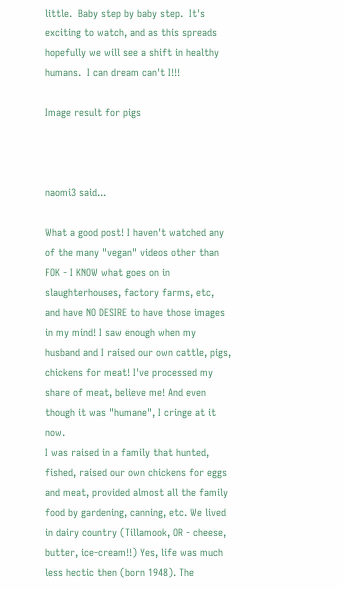little.  Baby step by baby step.  It's exciting to watch, and as this spreads hopefully we will see a shift in healthy humans.  I can dream can't I!!!

Image result for pigs



naomi3 said...

What a good post! I haven't watched any of the many "vegan" videos other than FOK - I KNOW what goes on in slaughterhouses, factory farms, etc, and have NO DESIRE to have those images in my mind! I saw enough when my husband and I raised our own cattle, pigs, chickens for meat! I've processed my share of meat, believe me! And even though it was "humane", I cringe at it now.
I was raised in a family that hunted, fished, raised our own chickens for eggs and meat, provided almost all the family food by gardening, canning, etc. We lived in dairy country (Tillamook, OR - cheese, butter, ice-cream!!) Yes, life was much less hectic then (born 1948). The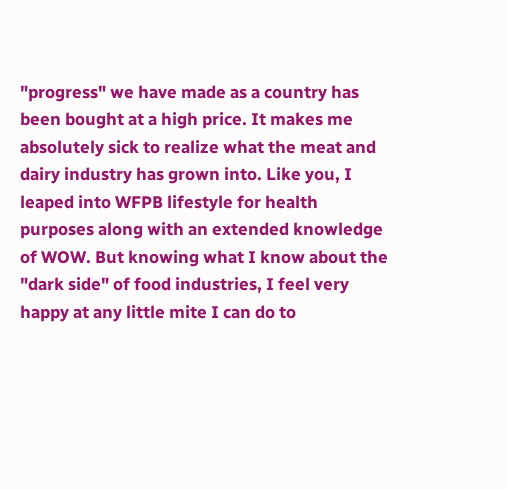"progress" we have made as a country has been bought at a high price. It makes me absolutely sick to realize what the meat and dairy industry has grown into. Like you, I leaped into WFPB lifestyle for health purposes along with an extended knowledge of WOW. But knowing what I know about the "dark side" of food industries, I feel very happy at any little mite I can do to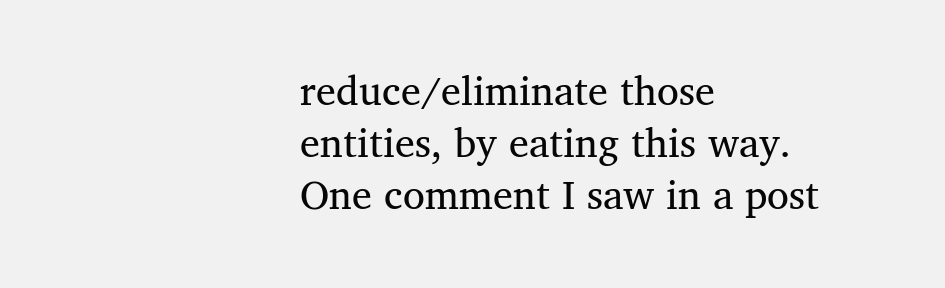reduce/eliminate those entities, by eating this way.
One comment I saw in a post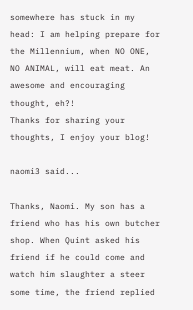somewhere has stuck in my head: I am helping prepare for the Millennium, when NO ONE, NO ANIMAL, will eat meat. An awesome and encouraging thought, eh?!
Thanks for sharing your thoughts, I enjoy your blog!

naomi3 said...

Thanks, Naomi. My son has a friend who has his own butcher shop. When Quint asked his friend if he could come and watch him slaughter a steer some time, the friend replied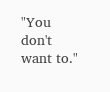"You don't want to."